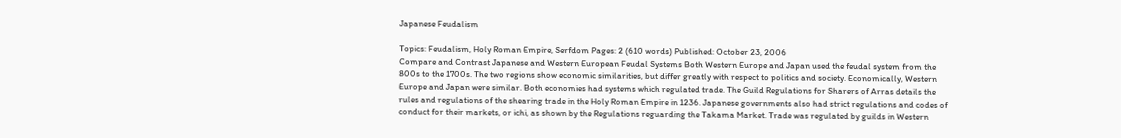Japanese Feudalism

Topics: Feudalism, Holy Roman Empire, Serfdom Pages: 2 (610 words) Published: October 23, 2006
Compare and Contrast Japanese and Western European Feudal Systems Both Western Europe and Japan used the feudal system from the 800s to the 1700s. The two regions show economic similarities, but differ greatly with respect to politics and society. Economically, Western Europe and Japan were similar. Both economies had systems which regulated trade. The Guild Regulations for Sharers of Arras details the rules and regulations of the shearing trade in the Holy Roman Empire in 1236. Japanese governments also had strict regulations and codes of conduct for their markets, or ichi, as shown by the Regulations reguarding the Takama Market. Trade was regulated by guilds in Western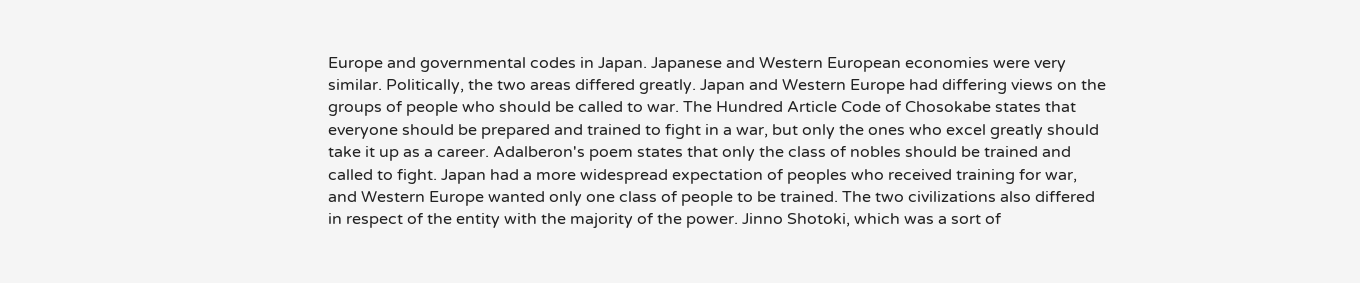Europe and governmental codes in Japan. Japanese and Western European economies were very similar. Politically, the two areas differed greatly. Japan and Western Europe had differing views on the groups of people who should be called to war. The Hundred Article Code of Chosokabe states that everyone should be prepared and trained to fight in a war, but only the ones who excel greatly should take it up as a career. Adalberon's poem states that only the class of nobles should be trained and called to fight. Japan had a more widespread expectation of peoples who received training for war, and Western Europe wanted only one class of people to be trained. The two civilizations also differed in respect of the entity with the majority of the power. Jinno Shotoki, which was a sort of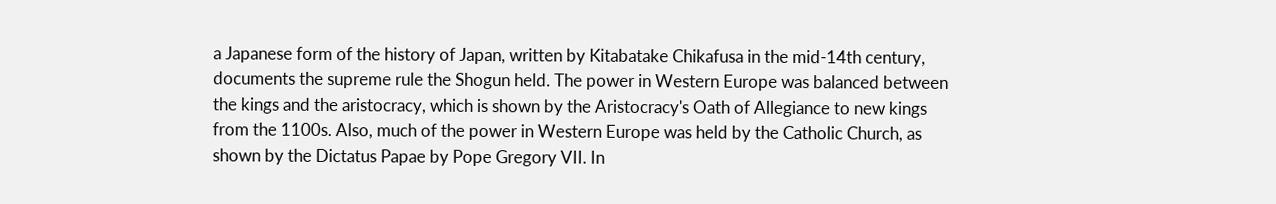a Japanese form of the history of Japan, written by Kitabatake Chikafusa in the mid-14th century, documents the supreme rule the Shogun held. The power in Western Europe was balanced between the kings and the aristocracy, which is shown by the Aristocracy's Oath of Allegiance to new kings from the 1100s. Also, much of the power in Western Europe was held by the Catholic Church, as shown by the Dictatus Papae by Pope Gregory VII. In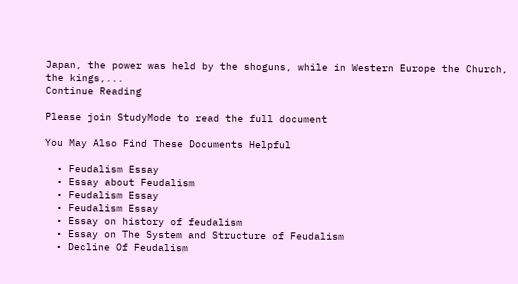Japan, the power was held by the shoguns, while in Western Europe the Church, the kings,...
Continue Reading

Please join StudyMode to read the full document

You May Also Find These Documents Helpful

  • Feudalism Essay
  • Essay about Feudalism
  • Feudalism Essay
  • Feudalism Essay
  • Essay on history of feudalism
  • Essay on The System and Structure of Feudalism
  • Decline Of Feudalism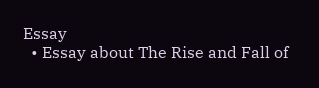Essay
  • Essay about The Rise and Fall of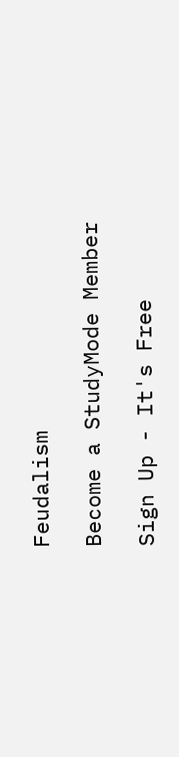Feudalism

Become a StudyMode Member

Sign Up - It's Free